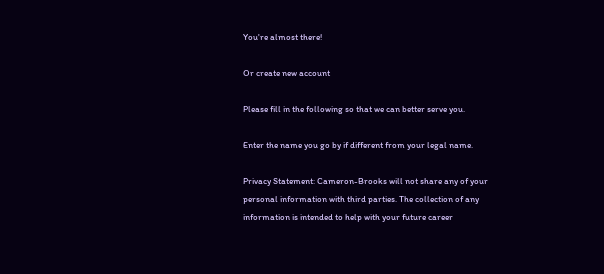You're almost there!

Or create new account

Please fill in the following so that we can better serve you.

Enter the name you go by if different from your legal name.

Privacy Statement: Cameron-Brooks will not share any of your personal information with third parties. The collection of any information is intended to help with your future career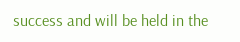success and will be held in the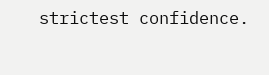strictest confidence.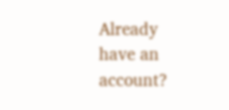Already have an account?